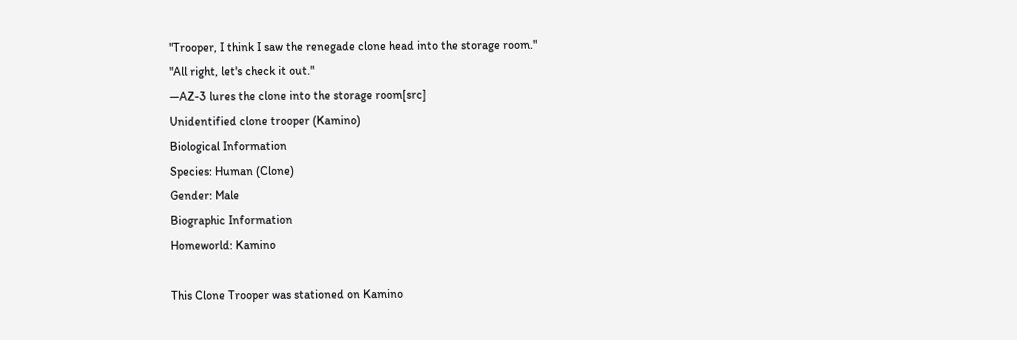"Trooper, I think I saw the renegade clone head into the storage room."
"All right, let's check it out."
―AZ-3 lures the clone into the storage room[src]
Unidentified clone trooper (Kamino)
Biological Information
Species: Human (Clone)
Gender: Male
Biographic Information
Homeworld: Kamino

This Clone Trooper was stationed on Kamino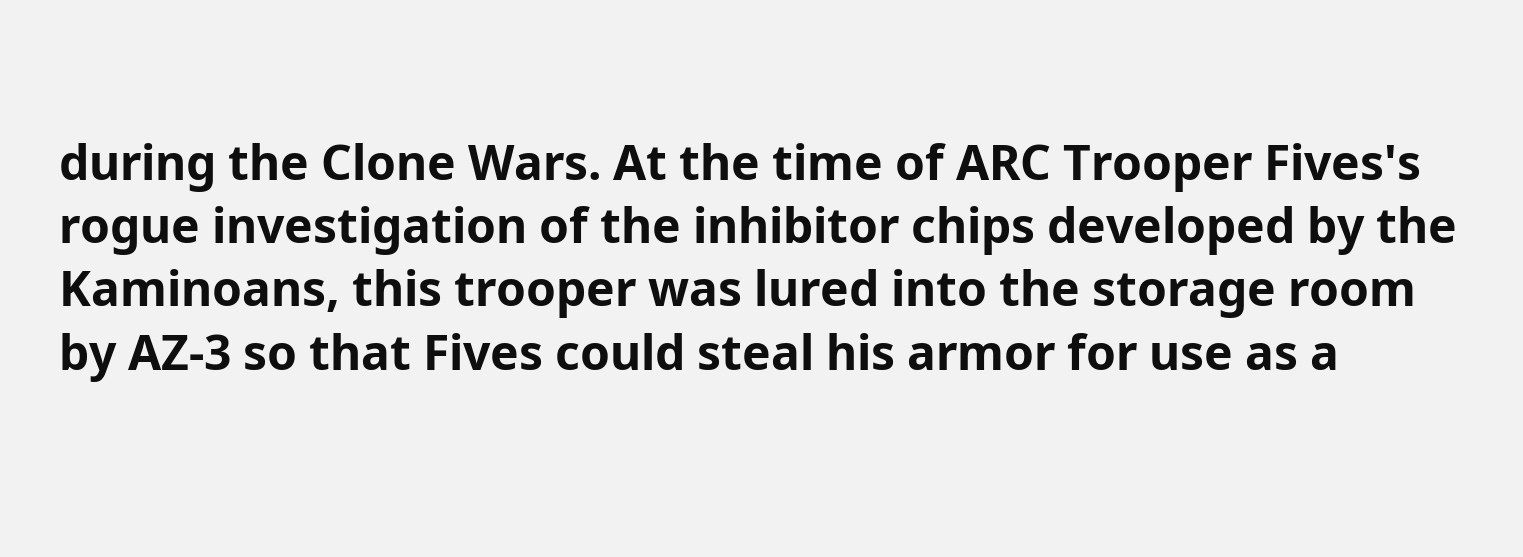during the Clone Wars. At the time of ARC Trooper Fives's rogue investigation of the inhibitor chips developed by the Kaminoans, this trooper was lured into the storage room by AZ-3 so that Fives could steal his armor for use as a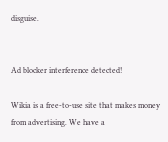disguise.


Ad blocker interference detected!

Wikia is a free-to-use site that makes money from advertising. We have a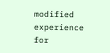modified experience for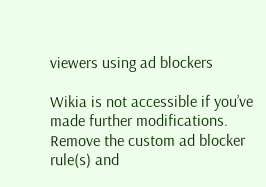viewers using ad blockers

Wikia is not accessible if you’ve made further modifications. Remove the custom ad blocker rule(s) and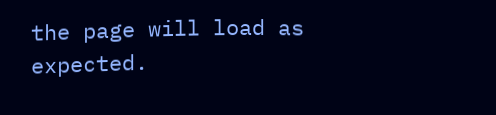the page will load as expected.